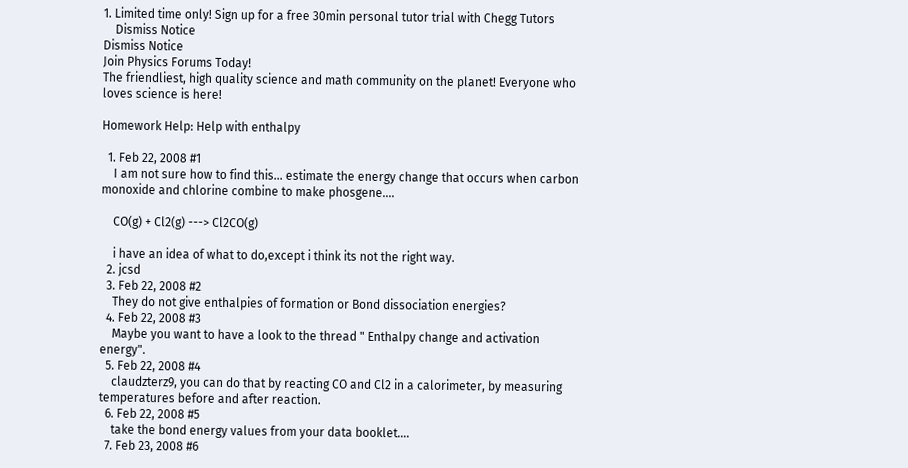1. Limited time only! Sign up for a free 30min personal tutor trial with Chegg Tutors
    Dismiss Notice
Dismiss Notice
Join Physics Forums Today!
The friendliest, high quality science and math community on the planet! Everyone who loves science is here!

Homework Help: Help with enthalpy

  1. Feb 22, 2008 #1
    I am not sure how to find this... estimate the energy change that occurs when carbon monoxide and chlorine combine to make phosgene....

    CO(g) + Cl2(g) ---> Cl2CO(g)

    i have an idea of what to do,except i think its not the right way.
  2. jcsd
  3. Feb 22, 2008 #2
    They do not give enthalpies of formation or Bond dissociation energies?
  4. Feb 22, 2008 #3
    Maybe you want to have a look to the thread " Enthalpy change and activation energy".
  5. Feb 22, 2008 #4
    claudzterz9, you can do that by reacting CO and Cl2 in a calorimeter, by measuring temperatures before and after reaction.
  6. Feb 22, 2008 #5
    take the bond energy values from your data booklet....
  7. Feb 23, 2008 #6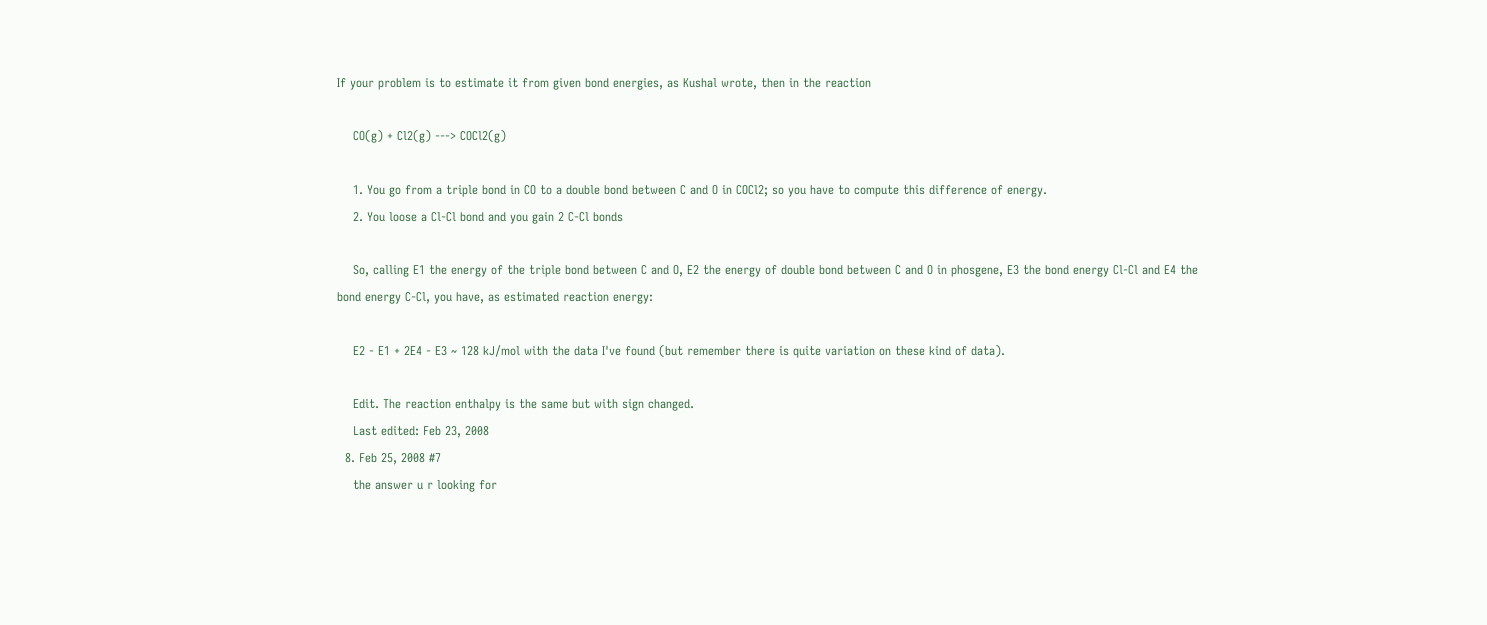If your problem is to estimate it from given bond energies, as Kushal wrote, then in the reaction

    CO(g) + Cl2(g) ---> COCl2(g)

    1. You go from a triple bond in CO to a double bond between C and O in COCl2; so you have to compute this difference of energy.
    2. You loose a Cl-Cl bond and you gain 2 C-Cl bonds

    So, calling E1 the energy of the triple bond between C and O, E2 the energy of double bond between C and O in phosgene, E3 the bond energy Cl-Cl and E4 the bond energy C-Cl, you have, as estimated reaction energy:

    E2 - E1 + 2E4 - E3 ~ 128 kJ/mol with the data I've found (but remember there is quite variation on these kind of data).

    Edit. The reaction enthalpy is the same but with sign changed.
    Last edited: Feb 23, 2008
  8. Feb 25, 2008 #7
    the answer u r looking for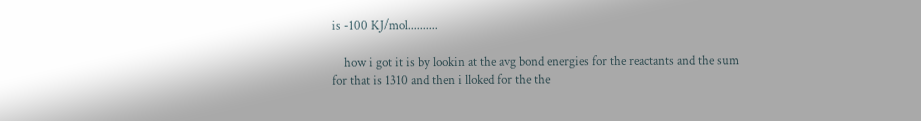is -100 KJ/mol..........

    how i got it is by lookin at the avg bond energies for the reactants and the sum for that is 1310 and then i lloked for the the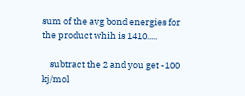sum of the avg bond energies for the product whih is 1410.....

    subtract the 2 and you get -100 kj/mol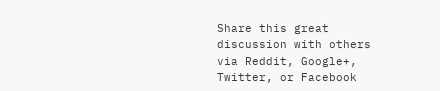Share this great discussion with others via Reddit, Google+, Twitter, or Facebook